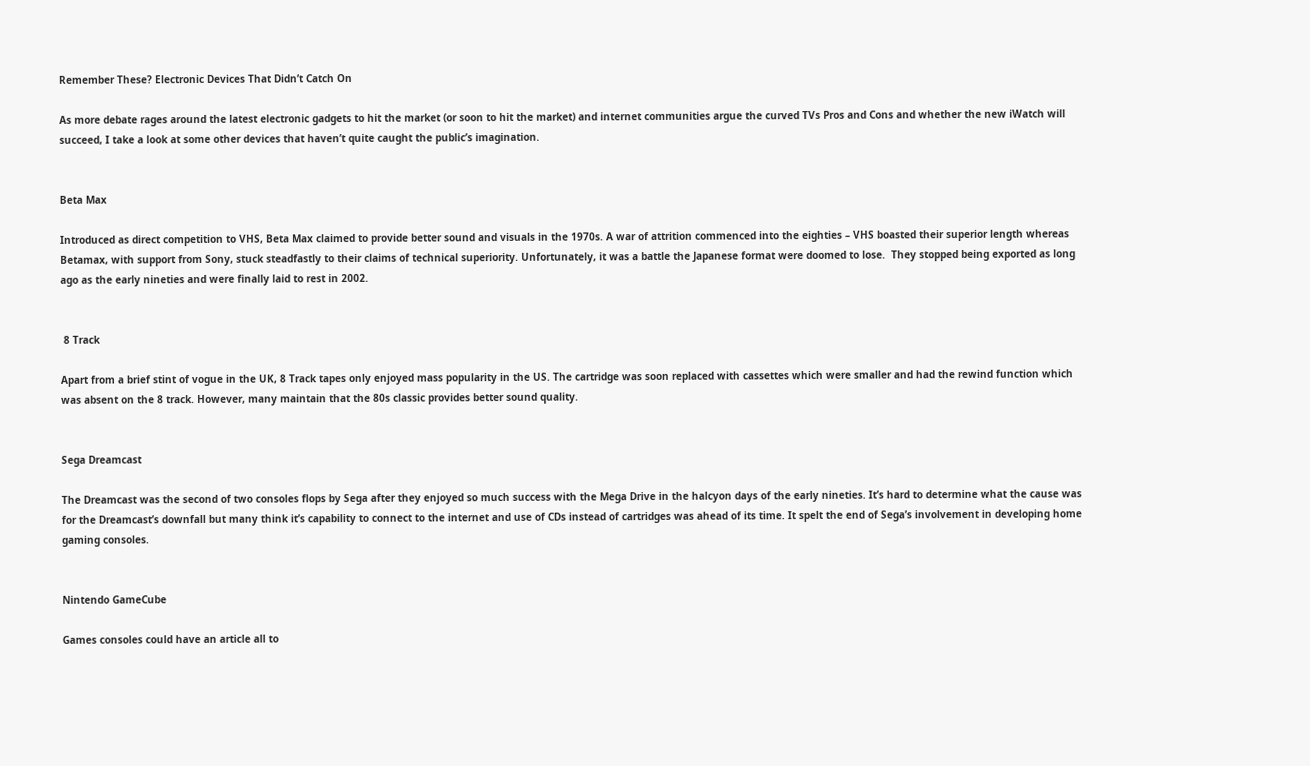Remember These? Electronic Devices That Didn’t Catch On

As more debate rages around the latest electronic gadgets to hit the market (or soon to hit the market) and internet communities argue the curved TVs Pros and Cons and whether the new iWatch will succeed, I take a look at some other devices that haven’t quite caught the public’s imagination.


Beta Max

Introduced as direct competition to VHS, Beta Max claimed to provide better sound and visuals in the 1970s. A war of attrition commenced into the eighties – VHS boasted their superior length whereas Betamax, with support from Sony, stuck steadfastly to their claims of technical superiority. Unfortunately, it was a battle the Japanese format were doomed to lose.  They stopped being exported as long ago as the early nineties and were finally laid to rest in 2002.


 8 Track

Apart from a brief stint of vogue in the UK, 8 Track tapes only enjoyed mass popularity in the US. The cartridge was soon replaced with cassettes which were smaller and had the rewind function which was absent on the 8 track. However, many maintain that the 80s classic provides better sound quality.


Sega Dreamcast

The Dreamcast was the second of two consoles flops by Sega after they enjoyed so much success with the Mega Drive in the halcyon days of the early nineties. It’s hard to determine what the cause was for the Dreamcast’s downfall but many think it’s capability to connect to the internet and use of CDs instead of cartridges was ahead of its time. It spelt the end of Sega’s involvement in developing home gaming consoles.


Nintendo GameCube

Games consoles could have an article all to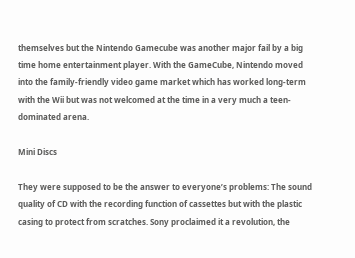themselves but the Nintendo Gamecube was another major fail by a big time home entertainment player. With the GameCube, Nintendo moved into the family-friendly video game market which has worked long-term with the Wii but was not welcomed at the time in a very much a teen-dominated arena.

Mini Discs

They were supposed to be the answer to everyone’s problems: The sound quality of CD with the recording function of cassettes but with the plastic casing to protect from scratches. Sony proclaimed it a revolution, the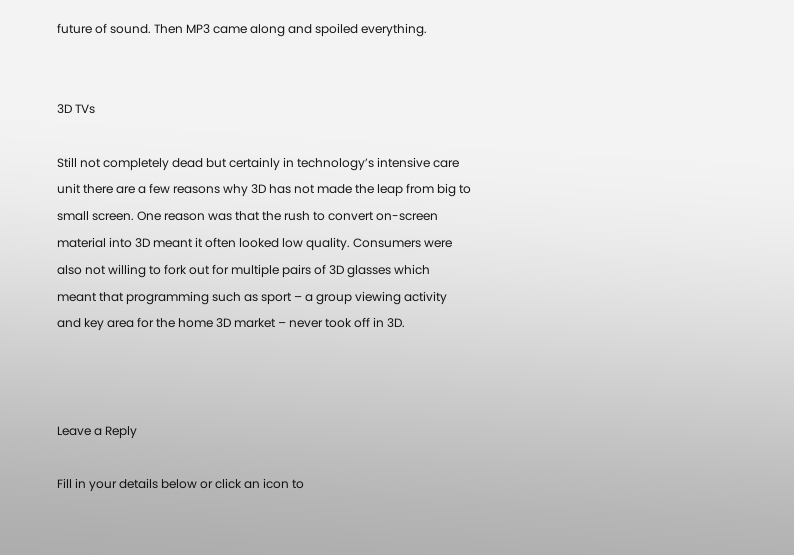future of sound. Then MP3 came along and spoiled everything.


3D TVs

Still not completely dead but certainly in technology’s intensive care unit there are a few reasons why 3D has not made the leap from big to small screen. One reason was that the rush to convert on-screen material into 3D meant it often looked low quality. Consumers were also not willing to fork out for multiple pairs of 3D glasses which meant that programming such as sport – a group viewing activity and key area for the home 3D market – never took off in 3D.



Leave a Reply

Fill in your details below or click an icon to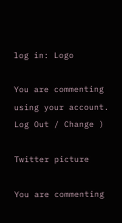log in: Logo

You are commenting using your account. Log Out / Change )

Twitter picture

You are commenting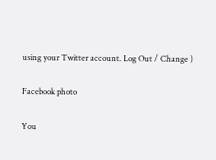using your Twitter account. Log Out / Change )

Facebook photo

You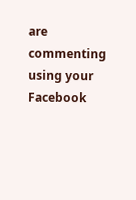are commenting using your Facebook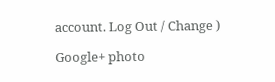account. Log Out / Change )

Google+ photo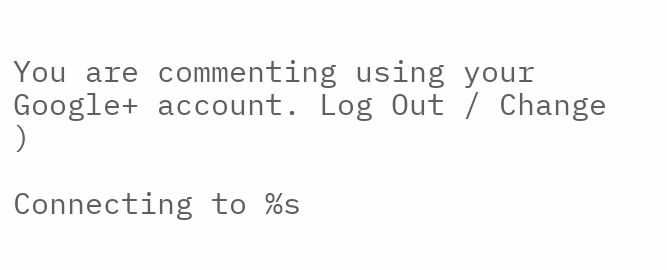You are commenting using your Google+ account. Log Out / Change )

Connecting to %s